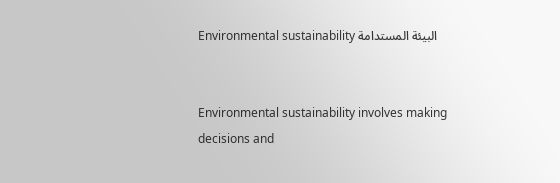Environmental sustainability البيئة المستدامة


Environmental sustainability involves making decisions and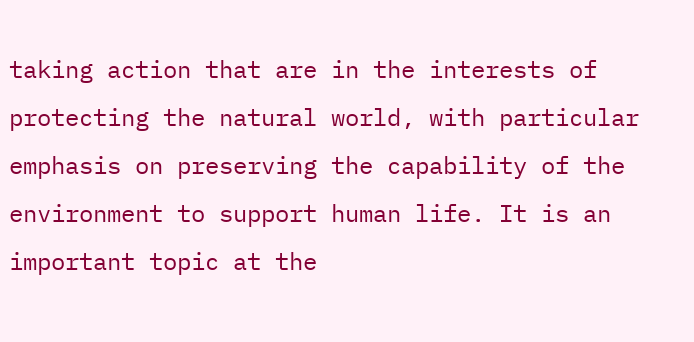taking action that are in the interests of protecting the natural world, with particular emphasis on preserving the capability of the environment to support human life. It is an important topic at the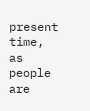present time, as people are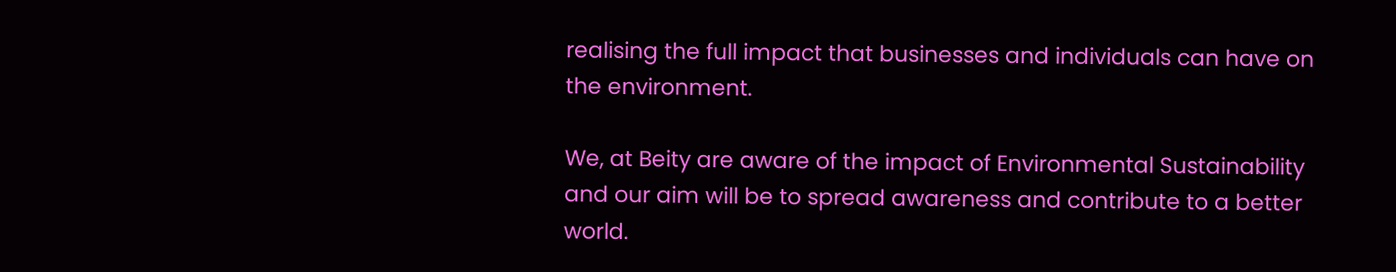realising the full impact that businesses and individuals can have on the environment.

We, at Beity are aware of the impact of Environmental Sustainability and our aim will be to spread awareness and contribute to a better world.